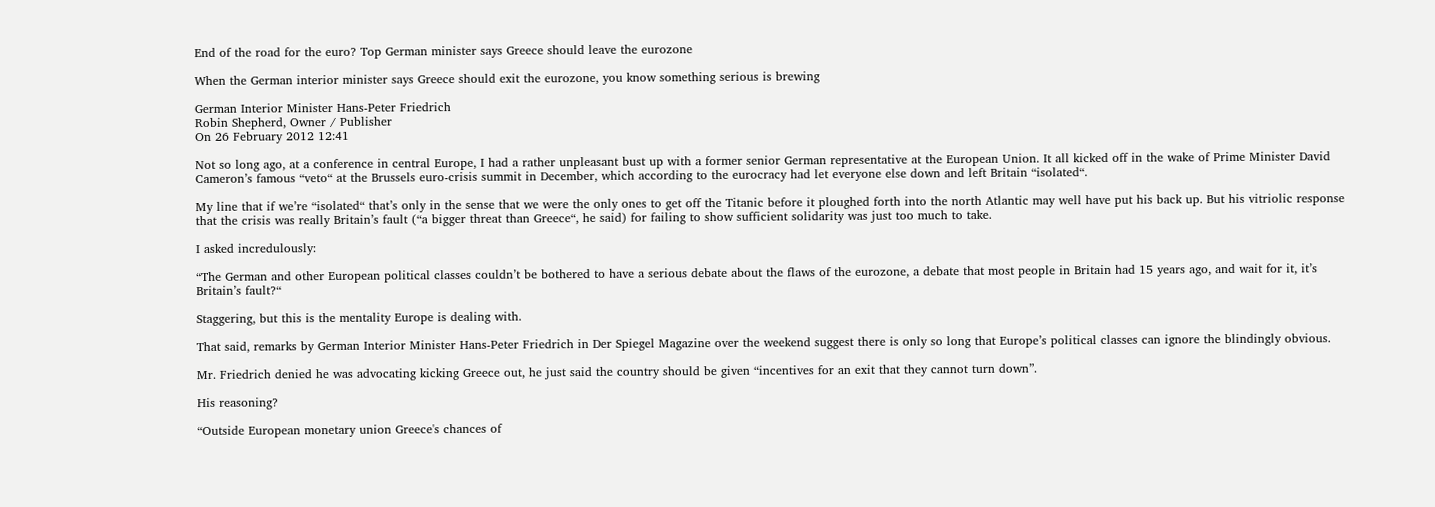End of the road for the euro? Top German minister says Greece should leave the eurozone

When the German interior minister says Greece should exit the eurozone, you know something serious is brewing

German Interior Minister Hans-Peter Friedrich
Robin Shepherd, Owner / Publisher
On 26 February 2012 12:41

Not so long ago, at a conference in central Europe, I had a rather unpleasant bust up with a former senior German representative at the European Union. It all kicked off in the wake of Prime Minister David Cameron’s famous “veto“ at the Brussels euro-crisis summit in December, which according to the eurocracy had let everyone else down and left Britain “isolated“.

My line that if we’re “isolated“ that’s only in the sense that we were the only ones to get off the Titanic before it ploughed forth into the north Atlantic may well have put his back up. But his vitriolic response that the crisis was really Britain’s fault (“a bigger threat than Greece“, he said) for failing to show sufficient solidarity was just too much to take.

I asked incredulously:

“The German and other European political classes couldn’t be bothered to have a serious debate about the flaws of the eurozone, a debate that most people in Britain had 15 years ago, and wait for it, it’s Britain’s fault?“

Staggering, but this is the mentality Europe is dealing with.

That said, remarks by German Interior Minister Hans-Peter Friedrich in Der Spiegel Magazine over the weekend suggest there is only so long that Europe’s political classes can ignore the blindingly obvious.

Mr. Friedrich denied he was advocating kicking Greece out, he just said the country should be given “incentives for an exit that they cannot turn down”.

His reasoning?

“Outside European monetary union Greece's chances of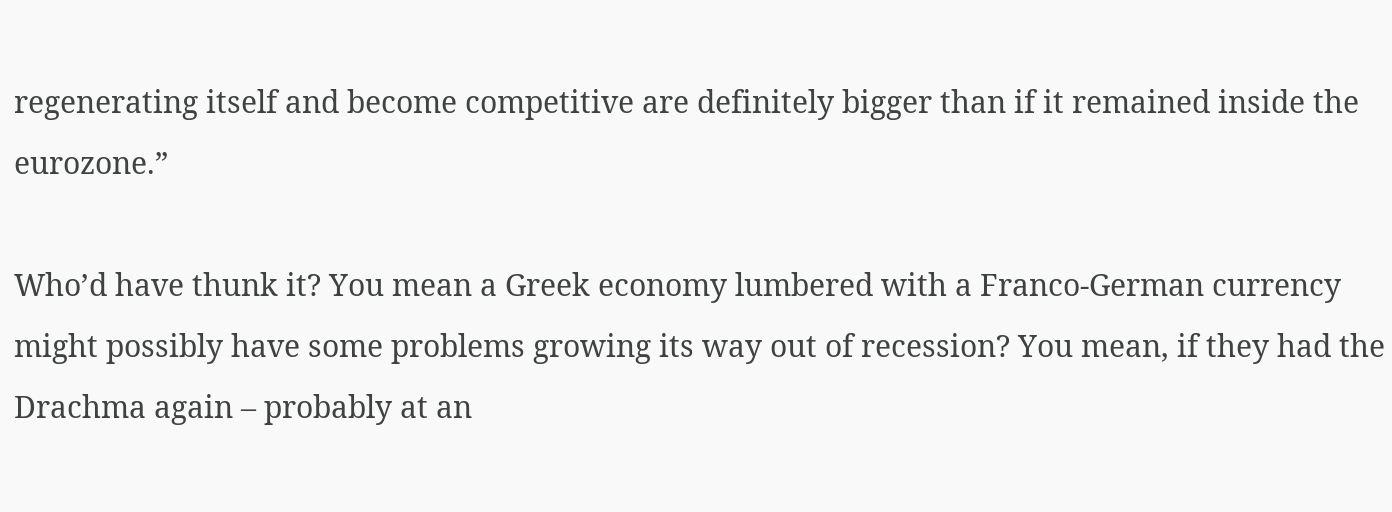regenerating itself and become competitive are definitely bigger than if it remained inside the eurozone.”

Who’d have thunk it? You mean a Greek economy lumbered with a Franco-German currency might possibly have some problems growing its way out of recession? You mean, if they had the Drachma again – probably at an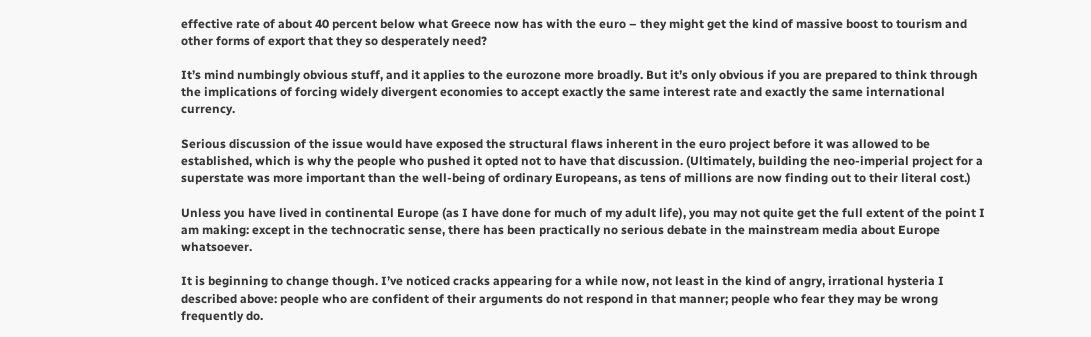effective rate of about 40 percent below what Greece now has with the euro – they might get the kind of massive boost to tourism and other forms of export that they so desperately need?

It’s mind numbingly obvious stuff, and it applies to the eurozone more broadly. But it’s only obvious if you are prepared to think through the implications of forcing widely divergent economies to accept exactly the same interest rate and exactly the same international currency.

Serious discussion of the issue would have exposed the structural flaws inherent in the euro project before it was allowed to be established, which is why the people who pushed it opted not to have that discussion. (Ultimately, building the neo-imperial project for a superstate was more important than the well-being of ordinary Europeans, as tens of millions are now finding out to their literal cost.)

Unless you have lived in continental Europe (as I have done for much of my adult life), you may not quite get the full extent of the point I am making: except in the technocratic sense, there has been practically no serious debate in the mainstream media about Europe whatsoever.

It is beginning to change though. I’ve noticed cracks appearing for a while now, not least in the kind of angry, irrational hysteria I described above: people who are confident of their arguments do not respond in that manner; people who fear they may be wrong frequently do.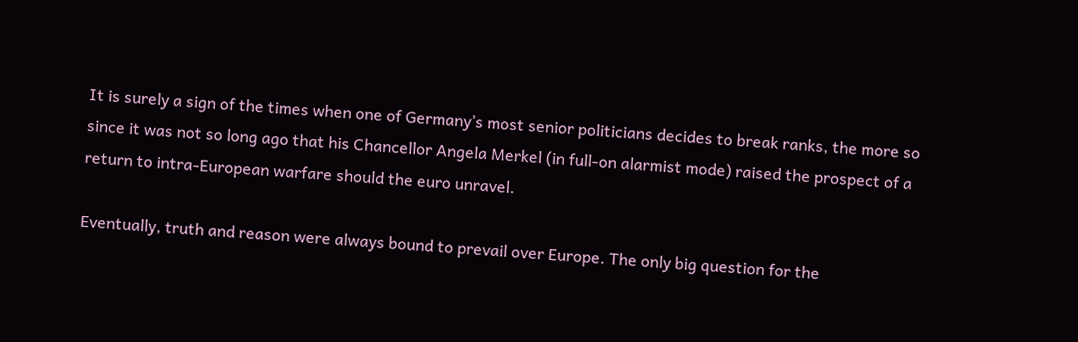It is surely a sign of the times when one of Germany’s most senior politicians decides to break ranks, the more so since it was not so long ago that his Chancellor Angela Merkel (in full-on alarmist mode) raised the prospect of a return to intra-European warfare should the euro unravel.

Eventually, truth and reason were always bound to prevail over Europe. The only big question for the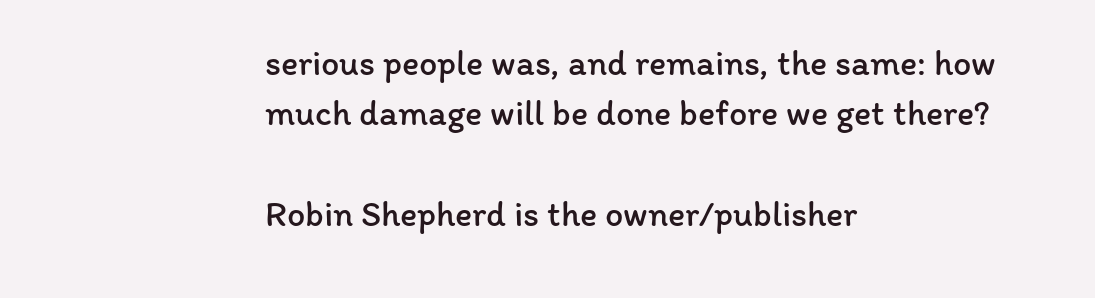serious people was, and remains, the same: how much damage will be done before we get there?

Robin Shepherd is the owner/publisher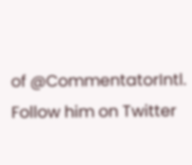of @CommentatorIntl. Follow him on Twitter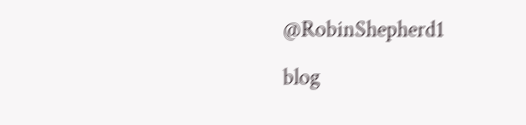@RobinShepherd1

blog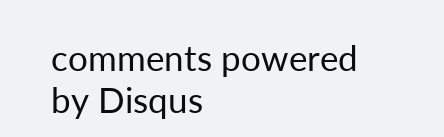comments powered by Disqus